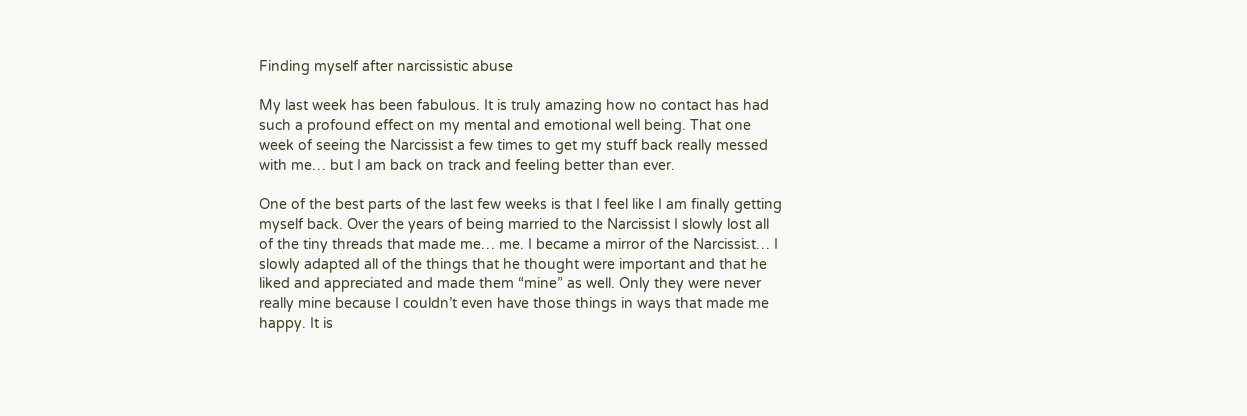Finding myself after narcissistic abuse

My last week has been fabulous. It is truly amazing how no contact has had such a profound effect on my mental and emotional well being. That one week of seeing the Narcissist a few times to get my stuff back really messed with me… but I am back on track and feeling better than ever.

One of the best parts of the last few weeks is that I feel like I am finally getting myself back. Over the years of being married to the Narcissist I slowly lost all of the tiny threads that made me… me. I became a mirror of the Narcissist… I slowly adapted all of the things that he thought were important and that he liked and appreciated and made them “mine” as well. Only they were never really mine because I couldn’t even have those things in ways that made me happy. It is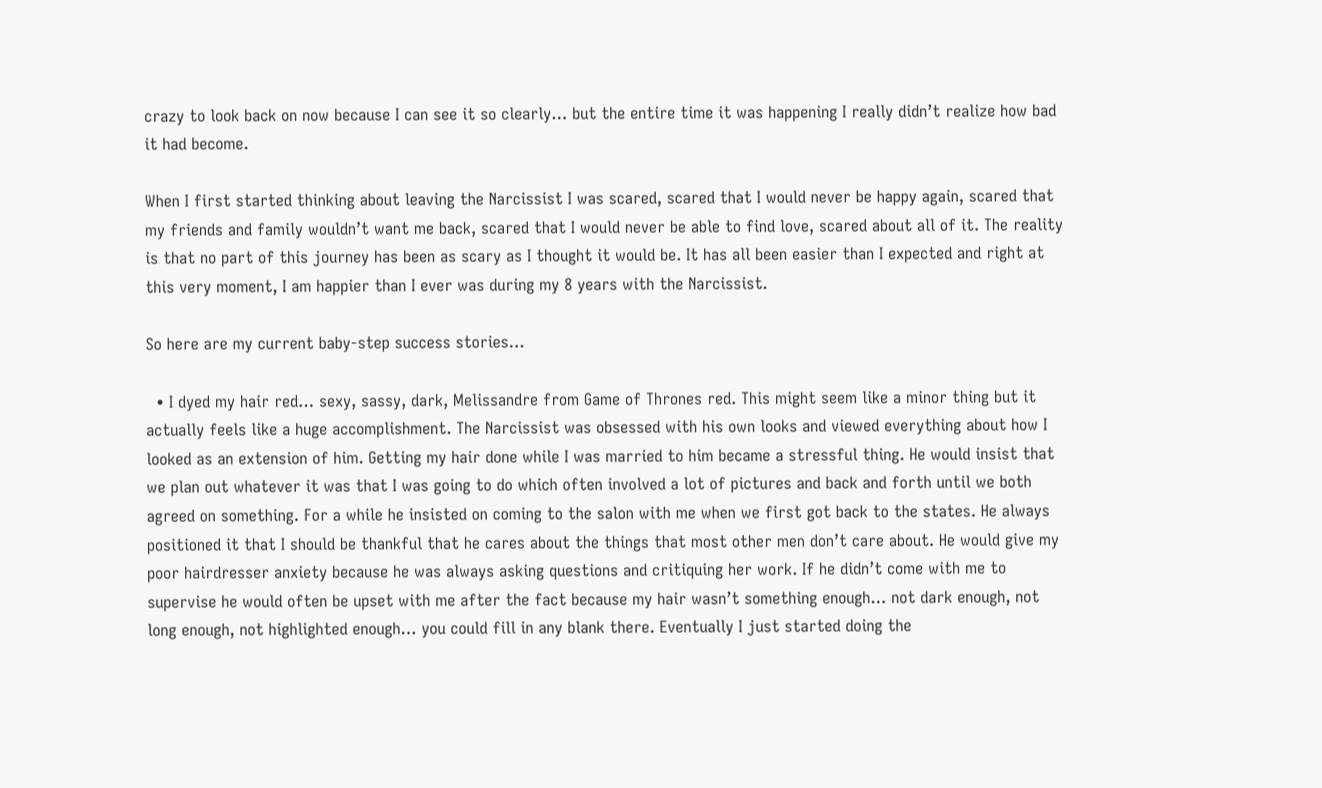crazy to look back on now because I can see it so clearly… but the entire time it was happening I really didn’t realize how bad it had become.

When I first started thinking about leaving the Narcissist I was scared, scared that I would never be happy again, scared that my friends and family wouldn’t want me back, scared that I would never be able to find love, scared about all of it. The reality is that no part of this journey has been as scary as I thought it would be. It has all been easier than I expected and right at this very moment, I am happier than I ever was during my 8 years with the Narcissist.

So here are my current baby-step success stories…

  • I dyed my hair red… sexy, sassy, dark, Melissandre from Game of Thrones red. This might seem like a minor thing but it actually feels like a huge accomplishment. The Narcissist was obsessed with his own looks and viewed everything about how I looked as an extension of him. Getting my hair done while I was married to him became a stressful thing. He would insist that we plan out whatever it was that I was going to do which often involved a lot of pictures and back and forth until we both agreed on something. For a while he insisted on coming to the salon with me when we first got back to the states. He always positioned it that I should be thankful that he cares about the things that most other men don’t care about. He would give my poor hairdresser anxiety because he was always asking questions and critiquing her work. If he didn’t come with me to supervise he would often be upset with me after the fact because my hair wasn’t something enough… not dark enough, not long enough, not highlighted enough… you could fill in any blank there. Eventually I just started doing the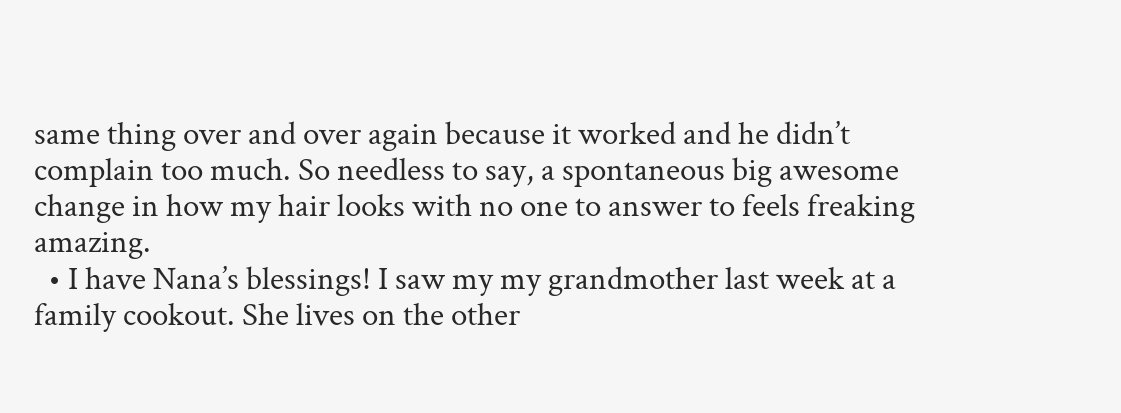same thing over and over again because it worked and he didn’t complain too much. So needless to say, a spontaneous big awesome change in how my hair looks with no one to answer to feels freaking amazing.
  • I have Nana’s blessings! I saw my my grandmother last week at a family cookout. She lives on the other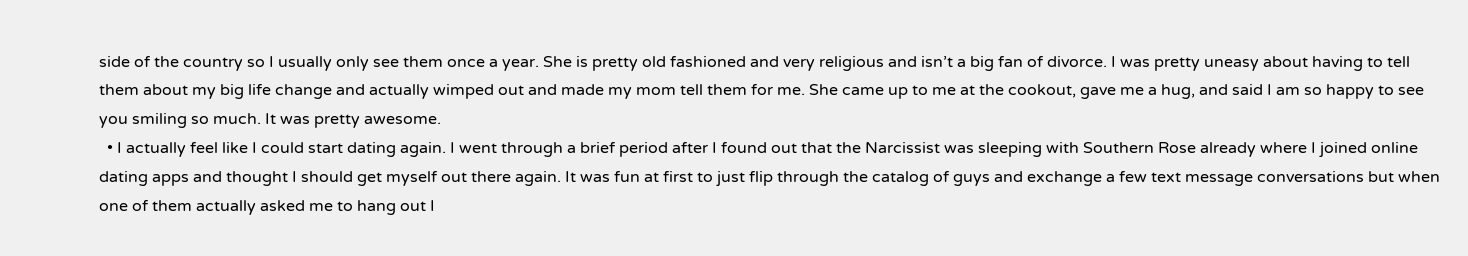side of the country so I usually only see them once a year. She is pretty old fashioned and very religious and isn’t a big fan of divorce. I was pretty uneasy about having to tell them about my big life change and actually wimped out and made my mom tell them for me. She came up to me at the cookout, gave me a hug, and said I am so happy to see you smiling so much. It was pretty awesome.
  • I actually feel like I could start dating again. I went through a brief period after I found out that the Narcissist was sleeping with Southern Rose already where I joined online dating apps and thought I should get myself out there again. It was fun at first to just flip through the catalog of guys and exchange a few text message conversations but when one of them actually asked me to hang out I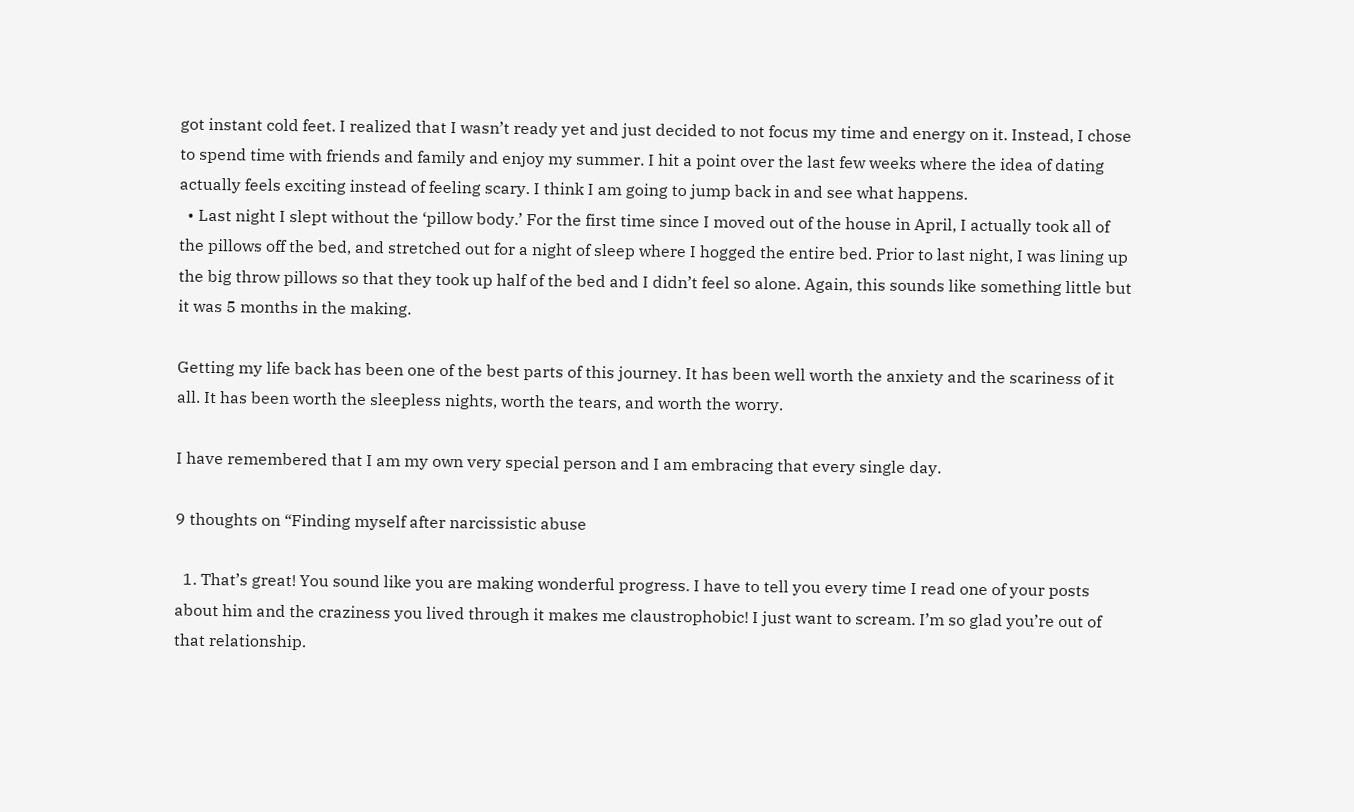got instant cold feet. I realized that I wasn’t ready yet and just decided to not focus my time and energy on it. Instead, I chose to spend time with friends and family and enjoy my summer. I hit a point over the last few weeks where the idea of dating actually feels exciting instead of feeling scary. I think I am going to jump back in and see what happens.
  • Last night I slept without the ‘pillow body.’ For the first time since I moved out of the house in April, I actually took all of the pillows off the bed, and stretched out for a night of sleep where I hogged the entire bed. Prior to last night, I was lining up the big throw pillows so that they took up half of the bed and I didn’t feel so alone. Again, this sounds like something little but it was 5 months in the making.

Getting my life back has been one of the best parts of this journey. It has been well worth the anxiety and the scariness of it all. It has been worth the sleepless nights, worth the tears, and worth the worry.

I have remembered that I am my own very special person and I am embracing that every single day.

9 thoughts on “Finding myself after narcissistic abuse

  1. That’s great! You sound like you are making wonderful progress. I have to tell you every time I read one of your posts about him and the craziness you lived through it makes me claustrophobic! I just want to scream. I’m so glad you’re out of that relationship.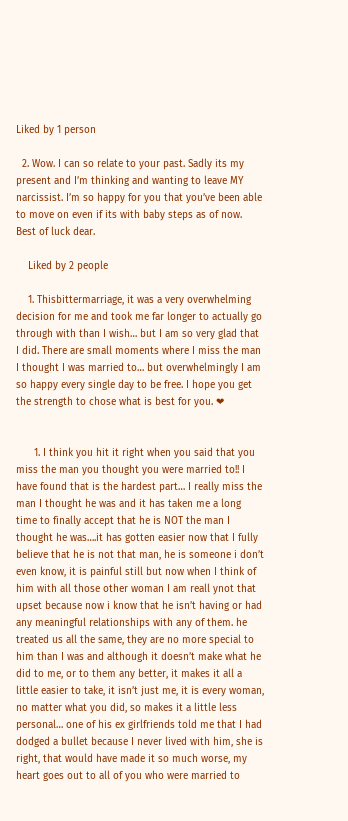Liked by 1 person

  2. Wow. I can so relate to your past. Sadly its my present and I’m thinking and wanting to leave MY narcissist. I’m so happy for you that you’ve been able to move on even if its with baby steps as of now.  Best of luck dear.

    Liked by 2 people

    1. Thisbittermarriage, it was a very overwhelming decision for me and took me far longer to actually go through with than I wish… but I am so very glad that I did. There are small moments where I miss the man I thought I was married to… but overwhelmingly I am so happy every single day to be free. I hope you get the strength to chose what is best for you. ❤


      1. I think you hit it right when you said that you miss the man you thought you were married to!! I have found that is the hardest part… I really miss the man I thought he was and it has taken me a long time to finally accept that he is NOT the man I thought he was….it has gotten easier now that I fully believe that he is not that man, he is someone i don’t even know, it is painful still but now when I think of him with all those other woman I am reall ynot that upset because now i know that he isn’t having or had any meaningful relationships with any of them. he treated us all the same, they are no more special to him than I was and although it doesn’t make what he did to me, or to them any better, it makes it all a little easier to take, it isn’t just me, it is every woman, no matter what you did, so makes it a little less personal… one of his ex girlfriends told me that I had dodged a bullet because I never lived with him, she is right, that would have made it so much worse, my heart goes out to all of you who were married to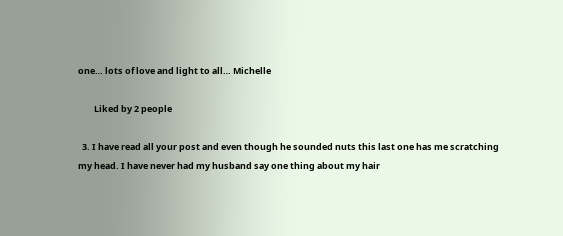one… lots of love and light to all… Michelle

        Liked by 2 people

  3. I have read all your post and even though he sounded nuts this last one has me scratching my head. I have never had my husband say one thing about my hair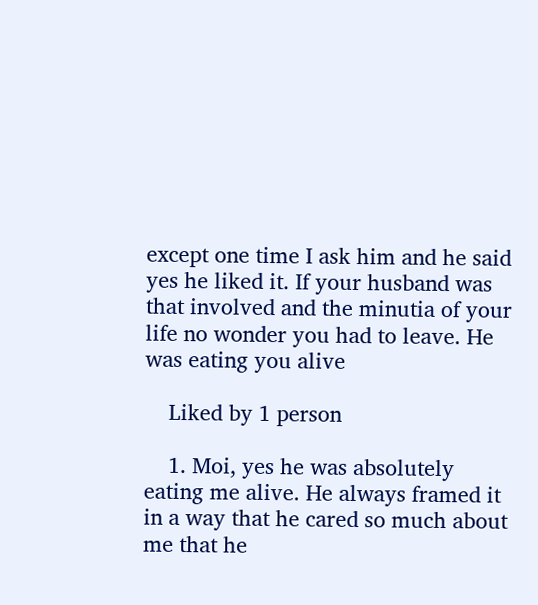except one time I ask him and he said yes he liked it. If your husband was that involved and the minutia of your life no wonder you had to leave. He was eating you alive

    Liked by 1 person

    1. Moi, yes he was absolutely eating me alive. He always framed it in a way that he cared so much about me that he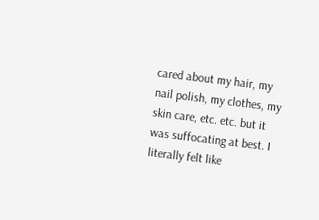cared about my hair, my nail polish, my clothes, my skin care, etc. etc. but it was suffocating at best. I literally felt like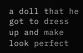a doll that he got to dress up and make look perfect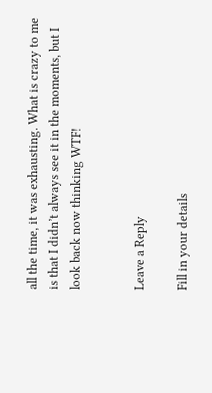all the time, it was exhausting. What is crazy to me is that I didn’t always see it in the moments, but I look back now thinking WTF!


Leave a Reply

Fill in your details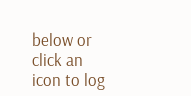below or click an icon to log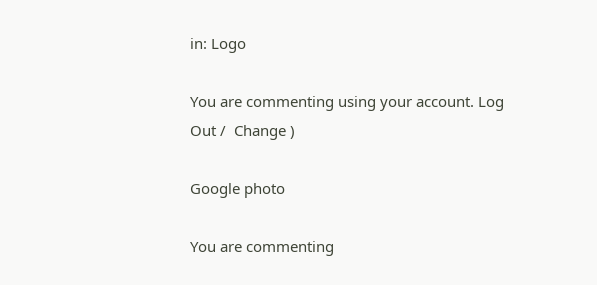in: Logo

You are commenting using your account. Log Out /  Change )

Google photo

You are commenting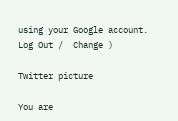using your Google account. Log Out /  Change )

Twitter picture

You are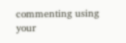commenting using your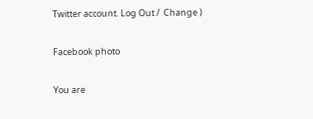Twitter account. Log Out /  Change )

Facebook photo

You are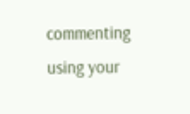commenting using your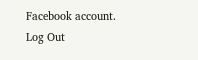Facebook account. Log Out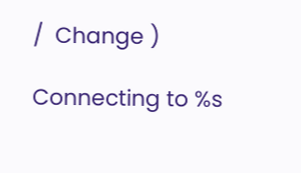/  Change )

Connecting to %s